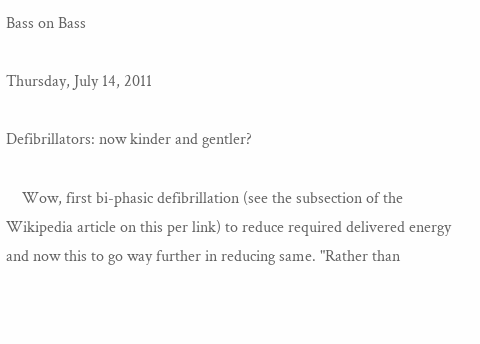Bass on Bass

Thursday, July 14, 2011

Defibrillators: now kinder and gentler?

    Wow, first bi-phasic defibrillation (see the subsection of the Wikipedia article on this per link) to reduce required delivered energy and now this to go way further in reducing same. "Rather than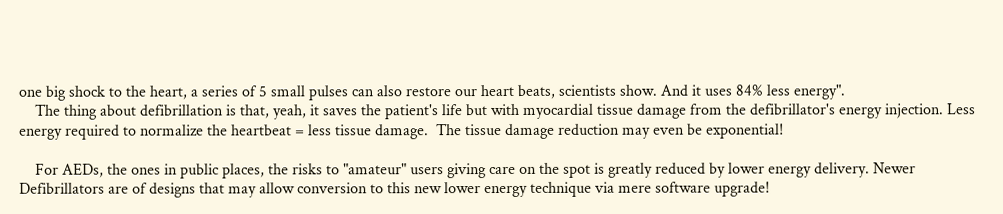one big shock to the heart, a series of 5 small pulses can also restore our heart beats, scientists show. And it uses 84% less energy".
    The thing about defibrillation is that, yeah, it saves the patient's life but with myocardial tissue damage from the defibrillator's energy injection. Less energy required to normalize the heartbeat = less tissue damage.  The tissue damage reduction may even be exponential!

    For AEDs, the ones in public places, the risks to "amateur" users giving care on the spot is greatly reduced by lower energy delivery. Newer Defibrillators are of designs that may allow conversion to this new lower energy technique via mere software upgrade!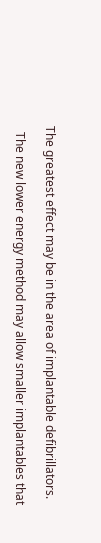The greatest effect may be in the area of implantable defibrillators.

  The new lower energy method may allow smaller implantables that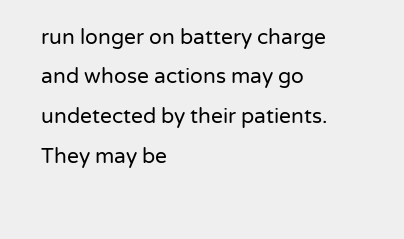run longer on battery charge and whose actions may go undetected by their patients. They may be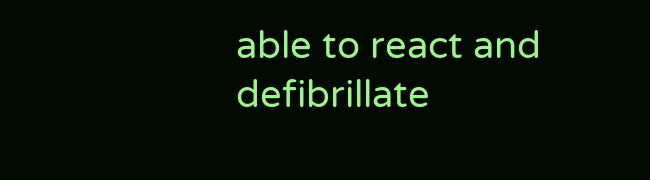able to react and defibrillate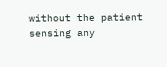without the patient sensing any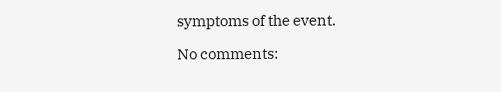symptoms of the event.

No comments: